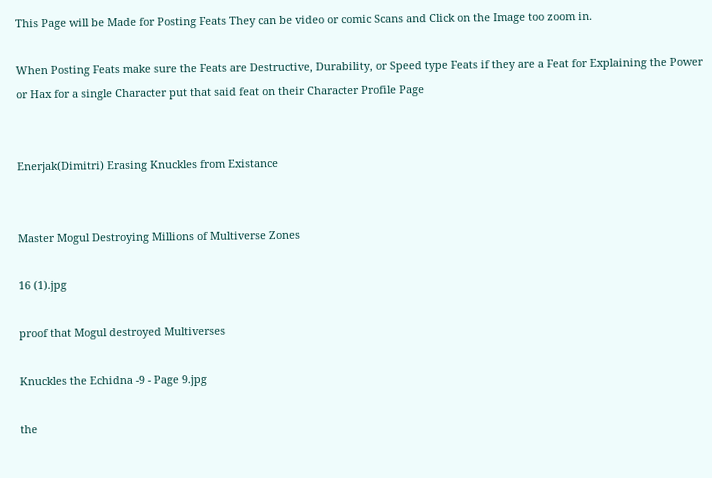This Page will be Made for Posting Feats They can be video or comic Scans and Click on the Image too zoom in.

When Posting Feats make sure the Feats are Destructive, Durability, or Speed type Feats if they are a Feat for Explaining the Power or Hax for a single Character put that said feat on their Character Profile Page


Enerjak(Dimitri) Erasing Knuckles from Existance


Master Mogul Destroying Millions of Multiverse Zones

16 (1).jpg

proof that Mogul destroyed Multiverses

Knuckles the Echidna -9 - Page 9.jpg

the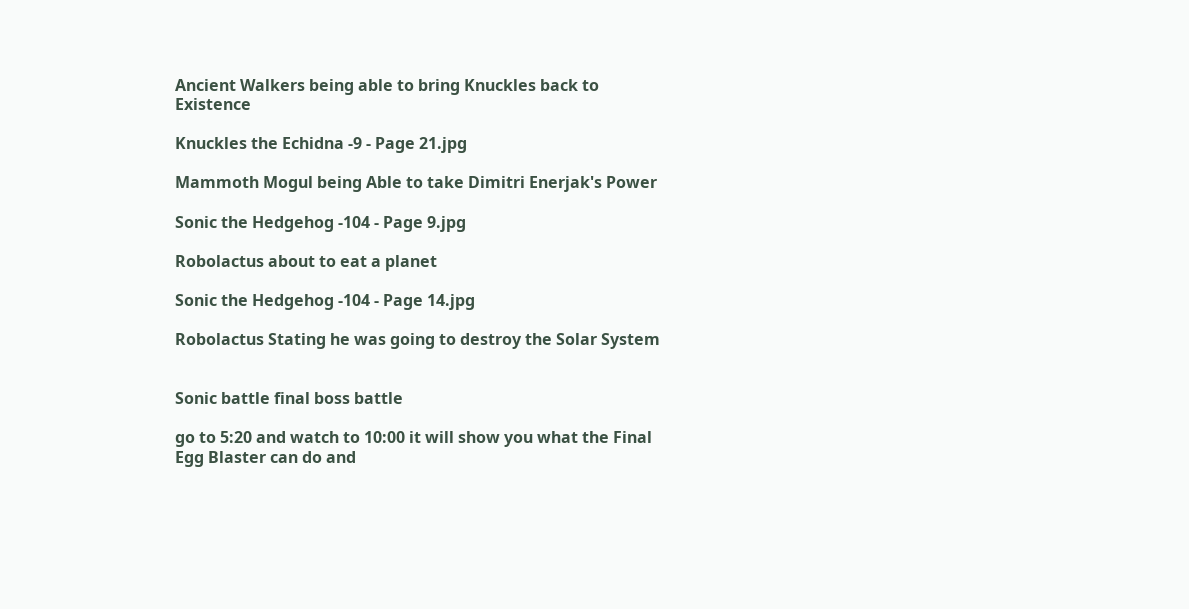Ancient Walkers being able to bring Knuckles back to Existence

Knuckles the Echidna -9 - Page 21.jpg

Mammoth Mogul being Able to take Dimitri Enerjak's Power

Sonic the Hedgehog -104 - Page 9.jpg

Robolactus about to eat a planet

Sonic the Hedgehog -104 - Page 14.jpg

Robolactus Stating he was going to destroy the Solar System


Sonic battle final boss battle

go to 5:20 and watch to 10:00 it will show you what the Final Egg Blaster can do and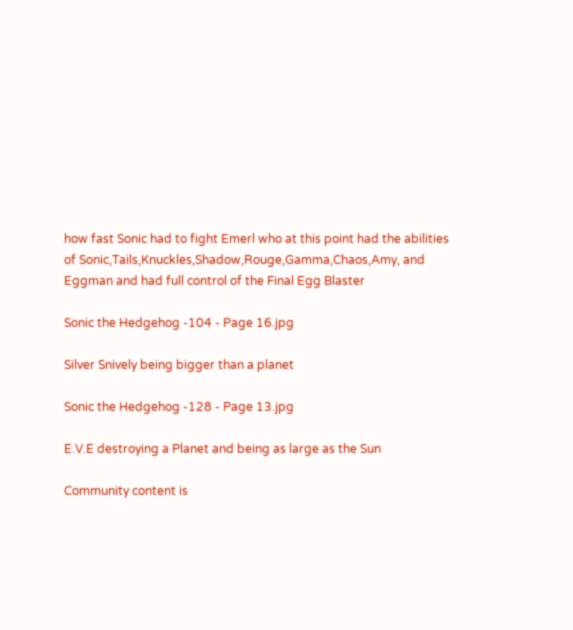how fast Sonic had to fight Emerl who at this point had the abilities of Sonic,Tails,Knuckles,Shadow,Rouge,Gamma,Chaos,Amy, and Eggman and had full control of the Final Egg Blaster

Sonic the Hedgehog -104 - Page 16.jpg

Silver Snively being bigger than a planet

Sonic the Hedgehog -128 - Page 13.jpg

E.V.E destroying a Planet and being as large as the Sun

Community content is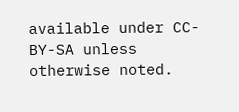available under CC-BY-SA unless otherwise noted.